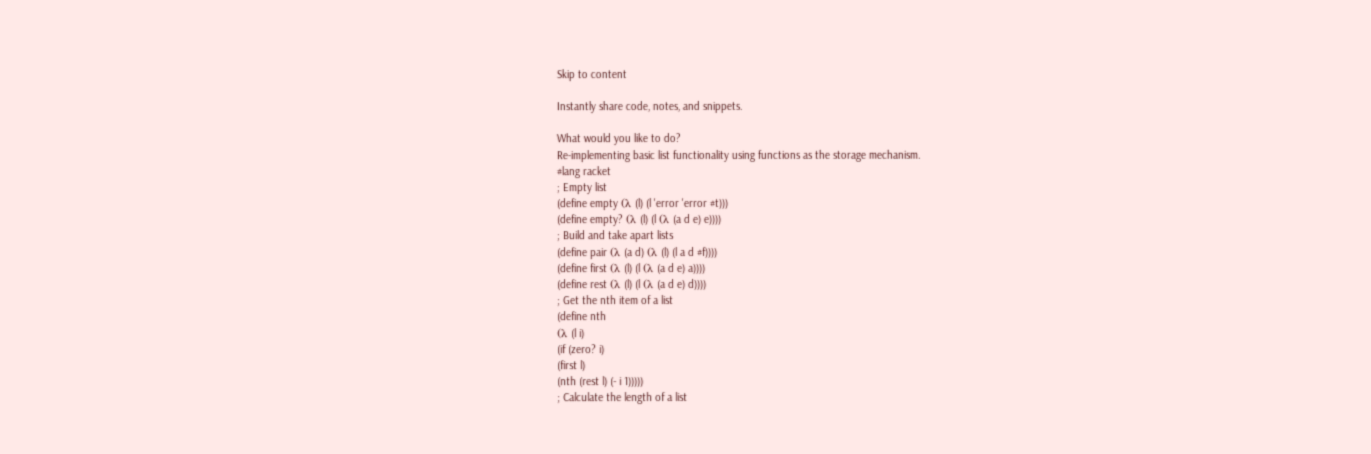Skip to content

Instantly share code, notes, and snippets.

What would you like to do?
Re-implementing basic list functionality using functions as the storage mechanism.
#lang racket
; Empty list
(define empty (λ (l) (l 'error 'error #t)))
(define empty? (λ (l) (l (λ (a d e) e))))
; Build and take apart lists
(define pair (λ (a d) (λ (l) (l a d #f))))
(define first (λ (l) (l (λ (a d e) a))))
(define rest (λ (l) (l (λ (a d e) d))))
; Get the nth item of a list
(define nth
(λ (l i)
(if (zero? i)
(first l)
(nth (rest l) (- i 1)))))
; Calculate the length of a list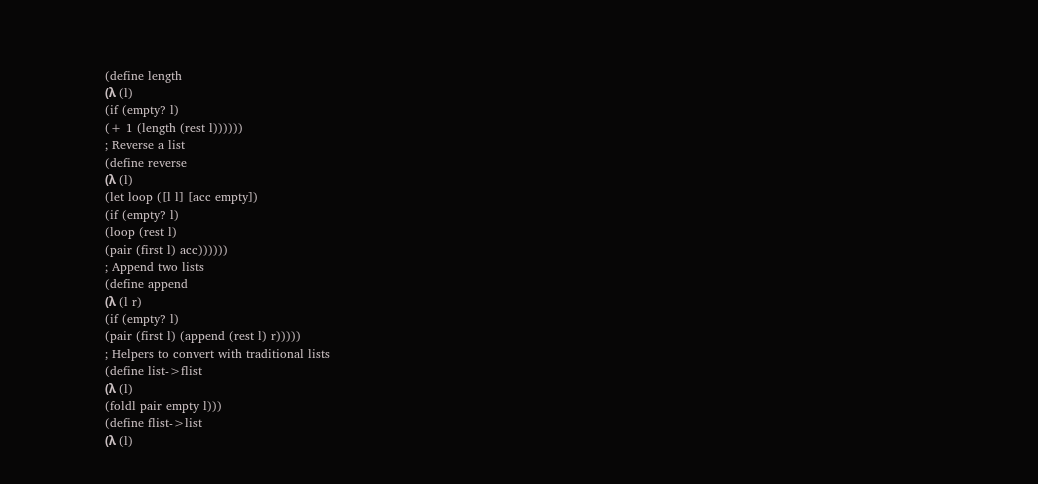(define length
(λ (l)
(if (empty? l)
(+ 1 (length (rest l))))))
; Reverse a list
(define reverse
(λ (l)
(let loop ([l l] [acc empty])
(if (empty? l)
(loop (rest l)
(pair (first l) acc))))))
; Append two lists
(define append
(λ (l r)
(if (empty? l)
(pair (first l) (append (rest l) r)))))
; Helpers to convert with traditional lists
(define list->flist
(λ (l)
(foldl pair empty l)))
(define flist->list
(λ (l)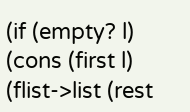(if (empty? l)
(cons (first l) (flist->list (rest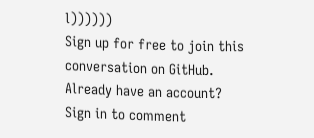l))))))
Sign up for free to join this conversation on GitHub. Already have an account? Sign in to comment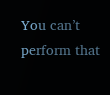You can’t perform that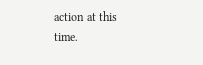action at this time.